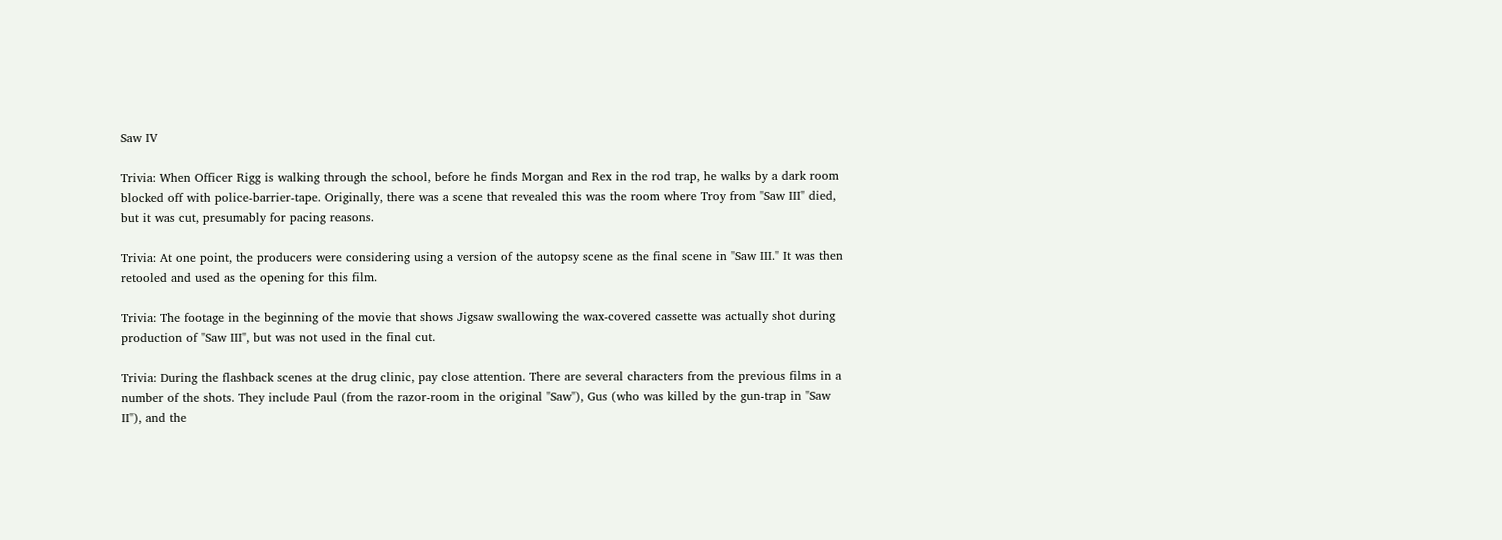Saw IV

Trivia: When Officer Rigg is walking through the school, before he finds Morgan and Rex in the rod trap, he walks by a dark room blocked off with police-barrier-tape. Originally, there was a scene that revealed this was the room where Troy from "Saw III" died, but it was cut, presumably for pacing reasons.

Trivia: At one point, the producers were considering using a version of the autopsy scene as the final scene in "Saw III." It was then retooled and used as the opening for this film.

Trivia: The footage in the beginning of the movie that shows Jigsaw swallowing the wax-covered cassette was actually shot during production of "Saw III", but was not used in the final cut.

Trivia: During the flashback scenes at the drug clinic, pay close attention. There are several characters from the previous films in a number of the shots. They include Paul (from the razor-room in the original "Saw"), Gus (who was killed by the gun-trap in "Saw II"), and the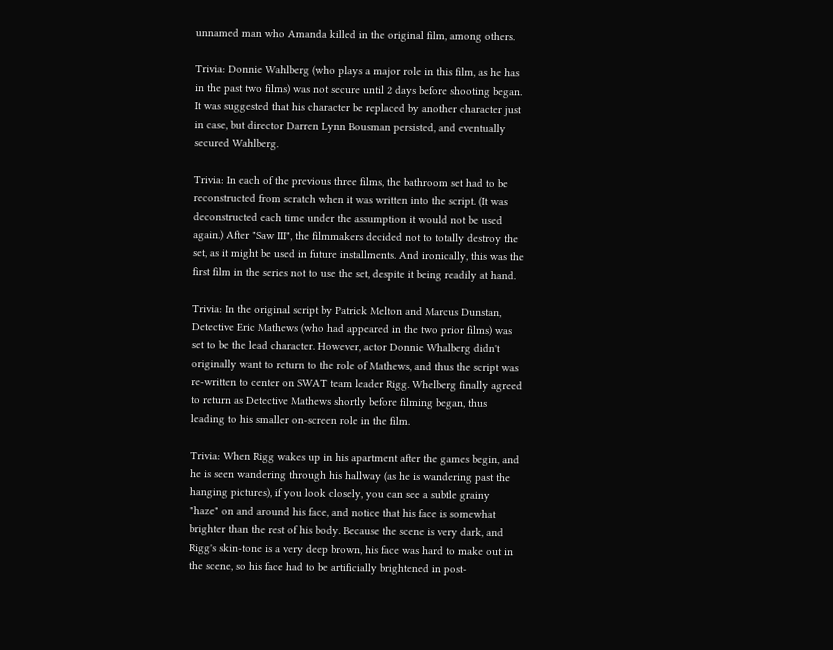unnamed man who Amanda killed in the original film, among others.

Trivia: Donnie Wahlberg (who plays a major role in this film, as he has in the past two films) was not secure until 2 days before shooting began. It was suggested that his character be replaced by another character just in case, but director Darren Lynn Bousman persisted, and eventually secured Wahlberg.

Trivia: In each of the previous three films, the bathroom set had to be reconstructed from scratch when it was written into the script. (It was deconstructed each time under the assumption it would not be used again.) After "Saw III", the filmmakers decided not to totally destroy the set, as it might be used in future installments. And ironically, this was the first film in the series not to use the set, despite it being readily at hand.

Trivia: In the original script by Patrick Melton and Marcus Dunstan, Detective Eric Mathews (who had appeared in the two prior films) was set to be the lead character. However, actor Donnie Whalberg didn't originally want to return to the role of Mathews, and thus the script was re-written to center on SWAT team leader Rigg. Whelberg finally agreed to return as Detective Mathews shortly before filming began, thus leading to his smaller on-screen role in the film.

Trivia: When Rigg wakes up in his apartment after the games begin, and he is seen wandering through his hallway (as he is wandering past the hanging pictures), if you look closely, you can see a subtle grainy "haze" on and around his face, and notice that his face is somewhat brighter than the rest of his body. Because the scene is very dark, and Rigg's skin-tone is a very deep brown, his face was hard to make out in the scene, so his face had to be artificially brightened in post-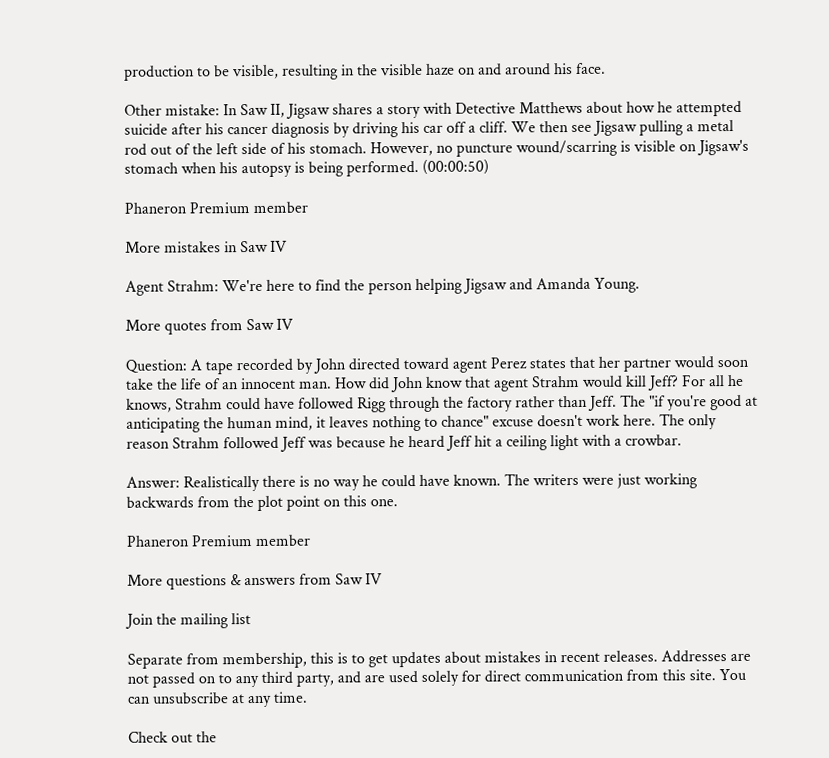production to be visible, resulting in the visible haze on and around his face.

Other mistake: In Saw II, Jigsaw shares a story with Detective Matthews about how he attempted suicide after his cancer diagnosis by driving his car off a cliff. We then see Jigsaw pulling a metal rod out of the left side of his stomach. However, no puncture wound/scarring is visible on Jigsaw's stomach when his autopsy is being performed. (00:00:50)

Phaneron Premium member

More mistakes in Saw IV

Agent Strahm: We're here to find the person helping Jigsaw and Amanda Young.

More quotes from Saw IV

Question: A tape recorded by John directed toward agent Perez states that her partner would soon take the life of an innocent man. How did John know that agent Strahm would kill Jeff? For all he knows, Strahm could have followed Rigg through the factory rather than Jeff. The "if you're good at anticipating the human mind, it leaves nothing to chance" excuse doesn't work here. The only reason Strahm followed Jeff was because he heard Jeff hit a ceiling light with a crowbar.

Answer: Realistically there is no way he could have known. The writers were just working backwards from the plot point on this one.

Phaneron Premium member

More questions & answers from Saw IV

Join the mailing list

Separate from membership, this is to get updates about mistakes in recent releases. Addresses are not passed on to any third party, and are used solely for direct communication from this site. You can unsubscribe at any time.

Check out the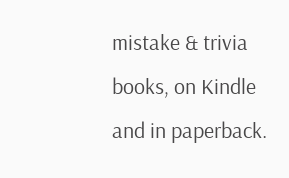mistake & trivia books, on Kindle and in paperback.